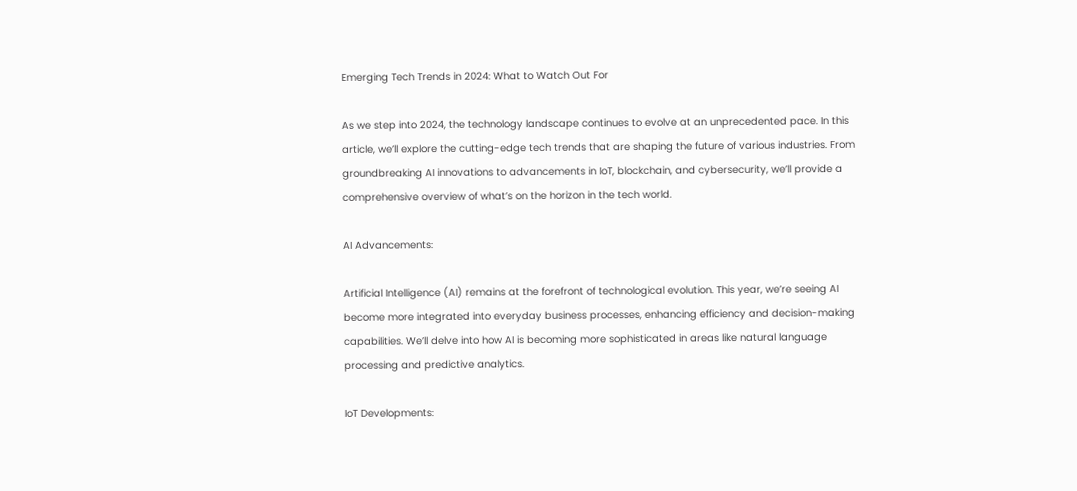Emerging Tech Trends in 2024: What to Watch Out For

As we step into 2024, the technology landscape continues to evolve at an unprecedented pace. In this article, we’ll explore the cutting-edge tech trends that are shaping the future of various industries. From groundbreaking AI innovations to advancements in IoT, blockchain, and cybersecurity, we’ll provide a comprehensive overview of what’s on the horizon in the tech world.

AI Advancements:

Artificial Intelligence (AI) remains at the forefront of technological evolution. This year, we’re seeing AI become more integrated into everyday business processes, enhancing efficiency and decision-making capabilities. We’ll delve into how AI is becoming more sophisticated in areas like natural language processing and predictive analytics.

IoT Developments: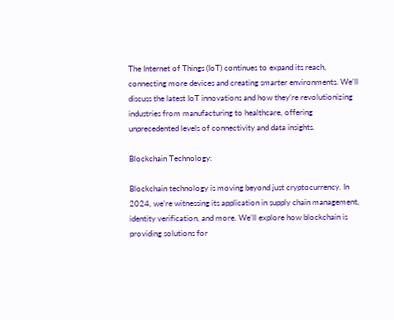The Internet of Things (IoT) continues to expand its reach, connecting more devices and creating smarter environments. We’ll discuss the latest IoT innovations and how they’re revolutionizing industries from manufacturing to healthcare, offering unprecedented levels of connectivity and data insights.

Blockchain Technology:

Blockchain technology is moving beyond just cryptocurrency. In 2024, we’re witnessing its application in supply chain management, identity verification, and more. We’ll explore how blockchain is providing solutions for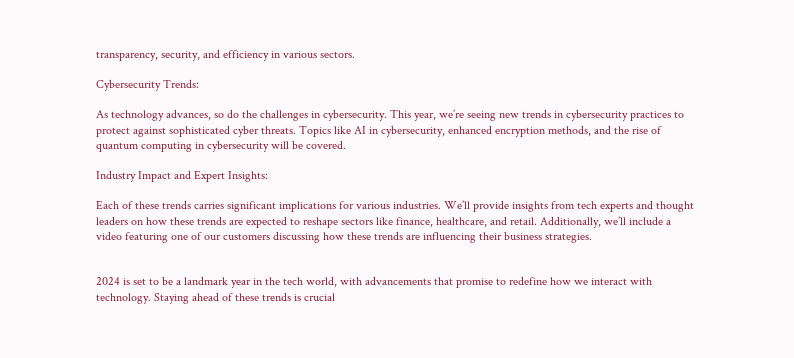transparency, security, and efficiency in various sectors.

Cybersecurity Trends:

As technology advances, so do the challenges in cybersecurity. This year, we’re seeing new trends in cybersecurity practices to protect against sophisticated cyber threats. Topics like AI in cybersecurity, enhanced encryption methods, and the rise of quantum computing in cybersecurity will be covered.

Industry Impact and Expert Insights:

Each of these trends carries significant implications for various industries. We’ll provide insights from tech experts and thought leaders on how these trends are expected to reshape sectors like finance, healthcare, and retail. Additionally, we’ll include a video featuring one of our customers discussing how these trends are influencing their business strategies.


2024 is set to be a landmark year in the tech world, with advancements that promise to redefine how we interact with technology. Staying ahead of these trends is crucial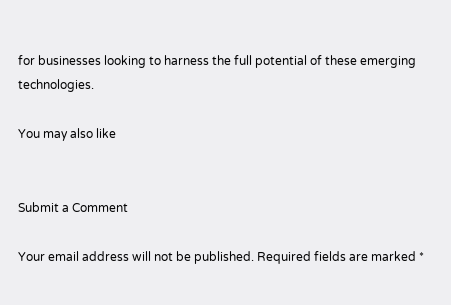for businesses looking to harness the full potential of these emerging technologies.

You may also like


Submit a Comment

Your email address will not be published. Required fields are marked *